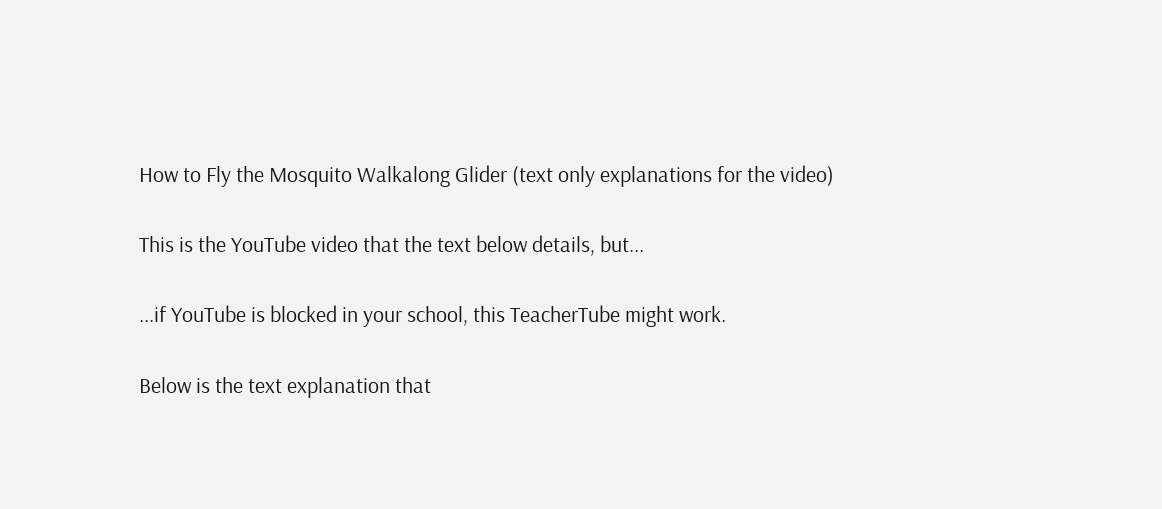How to Fly the Mosquito Walkalong Glider (text only explanations for the video)

This is the YouTube video that the text below details, but...

...if YouTube is blocked in your school, this TeacherTube might work.

Below is the text explanation that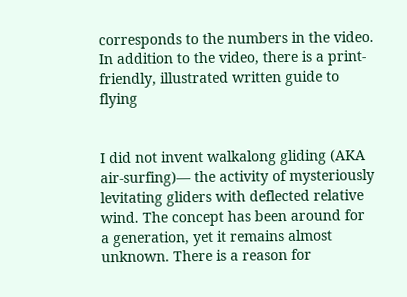corresponds to the numbers in the video. In addition to the video, there is a print-friendly, illustrated written guide to flying


I did not invent walkalong gliding (AKA air-surfing)— the activity of mysteriously levitating gliders with deflected relative wind. The concept has been around for a generation, yet it remains almost unknown. There is a reason for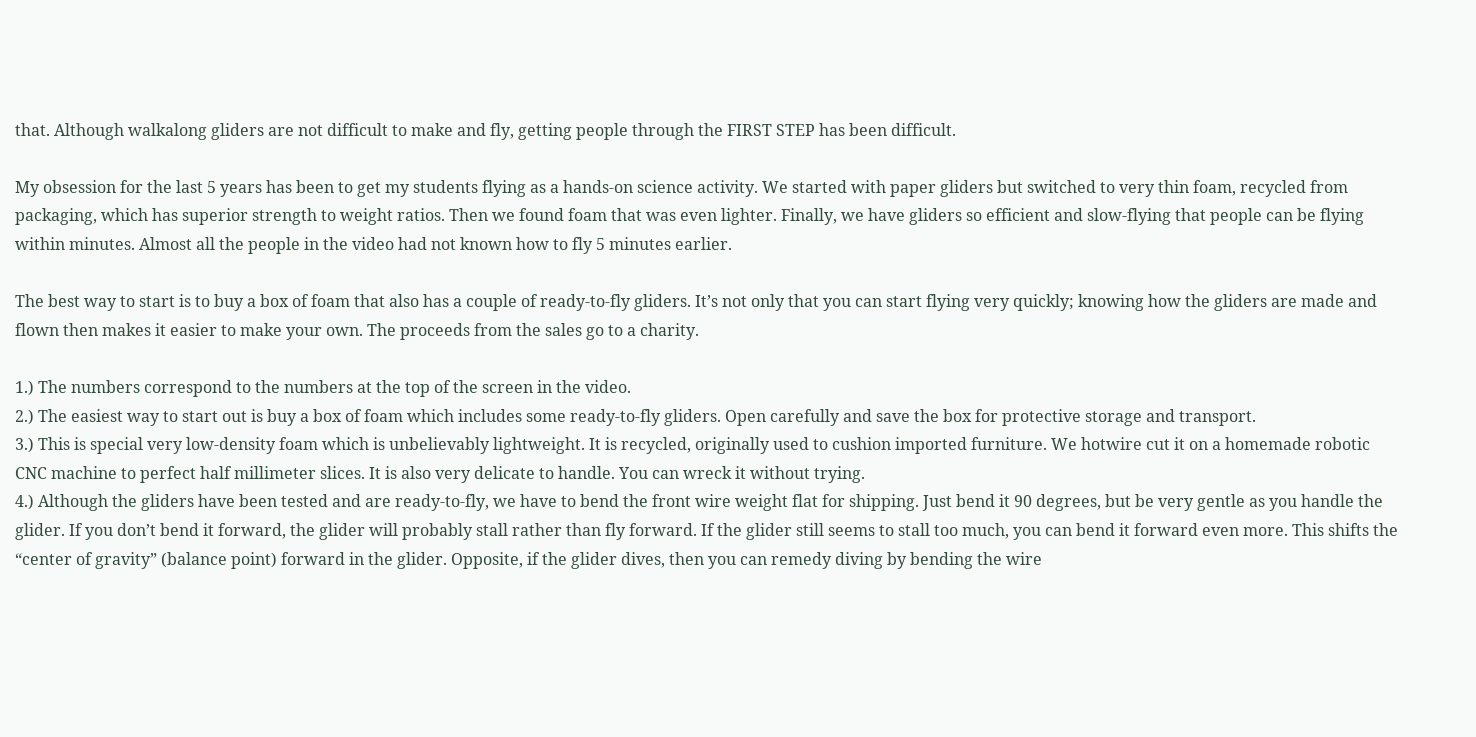that. Although walkalong gliders are not difficult to make and fly, getting people through the FIRST STEP has been difficult.

My obsession for the last 5 years has been to get my students flying as a hands-on science activity. We started with paper gliders but switched to very thin foam, recycled from packaging, which has superior strength to weight ratios. Then we found foam that was even lighter. Finally, we have gliders so efficient and slow-flying that people can be flying within minutes. Almost all the people in the video had not known how to fly 5 minutes earlier.

The best way to start is to buy a box of foam that also has a couple of ready-to-fly gliders. It’s not only that you can start flying very quickly; knowing how the gliders are made and flown then makes it easier to make your own. The proceeds from the sales go to a charity.

1.) The numbers correspond to the numbers at the top of the screen in the video.
2.) The easiest way to start out is buy a box of foam which includes some ready-to-fly gliders. Open carefully and save the box for protective storage and transport.
3.) This is special very low-density foam which is unbelievably lightweight. It is recycled, originally used to cushion imported furniture. We hotwire cut it on a homemade robotic CNC machine to perfect half millimeter slices. It is also very delicate to handle. You can wreck it without trying.
4.) Although the gliders have been tested and are ready-to-fly, we have to bend the front wire weight flat for shipping. Just bend it 90 degrees, but be very gentle as you handle the glider. If you don’t bend it forward, the glider will probably stall rather than fly forward. If the glider still seems to stall too much, you can bend it forward even more. This shifts the “center of gravity” (balance point) forward in the glider. Opposite, if the glider dives, then you can remedy diving by bending the wire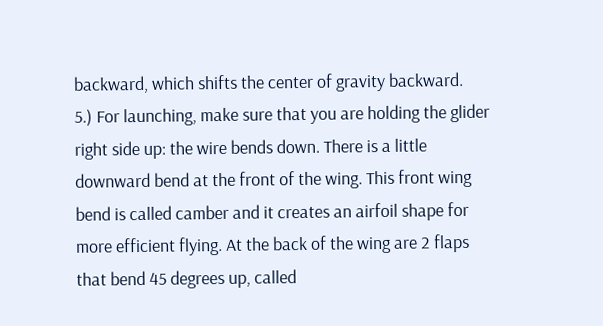backward, which shifts the center of gravity backward.
5.) For launching, make sure that you are holding the glider right side up: the wire bends down. There is a little downward bend at the front of the wing. This front wing bend is called camber and it creates an airfoil shape for more efficient flying. At the back of the wing are 2 flaps that bend 45 degrees up, called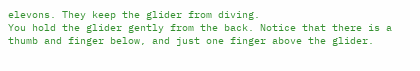elevons. They keep the glider from diving.
You hold the glider gently from the back. Notice that there is a thumb and finger below, and just one finger above the glider.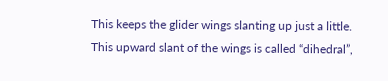This keeps the glider wings slanting up just a little. This upward slant of the wings is called “dihedral”,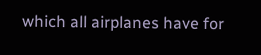which all airplanes have for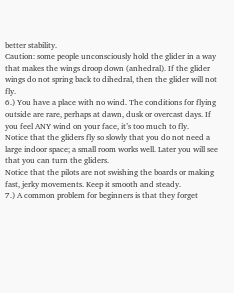better stability.
Caution: some people unconsciously hold the glider in a way that makes the wings droop down (anhedral). If the glider wings do not spring back to dihedral, then the glider will not fly.
6.) You have a place with no wind. The conditions for flying outside are rare, perhaps at dawn, dusk or overcast days. If you feel ANY wind on your face, it’s too much to fly.
Notice that the gliders fly so slowly that you do not need a large indoor space; a small room works well. Later you will see that you can turn the gliders.
Notice that the pilots are not swishing the boards or making fast, jerky movements. Keep it smooth and steady.
7.) A common problem for beginners is that they forget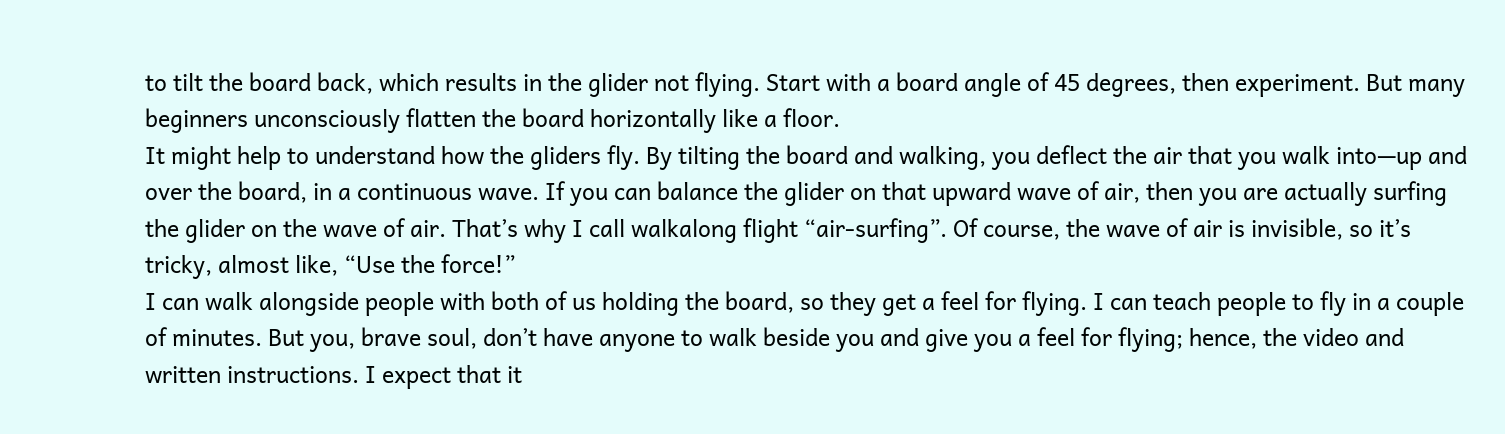to tilt the board back, which results in the glider not flying. Start with a board angle of 45 degrees, then experiment. But many beginners unconsciously flatten the board horizontally like a floor.
It might help to understand how the gliders fly. By tilting the board and walking, you deflect the air that you walk into—up and over the board, in a continuous wave. If you can balance the glider on that upward wave of air, then you are actually surfing the glider on the wave of air. That’s why I call walkalong flight “air-surfing”. Of course, the wave of air is invisible, so it’s tricky, almost like, “Use the force!”
I can walk alongside people with both of us holding the board, so they get a feel for flying. I can teach people to fly in a couple of minutes. But you, brave soul, don’t have anyone to walk beside you and give you a feel for flying; hence, the video and written instructions. I expect that it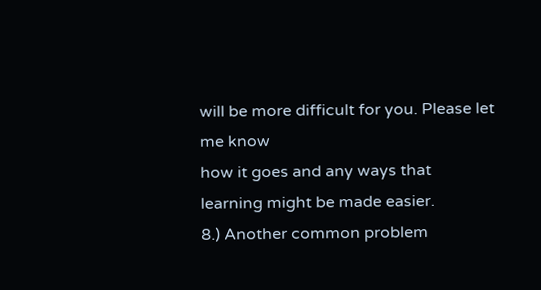will be more difficult for you. Please let me know
how it goes and any ways that learning might be made easier.
8.) Another common problem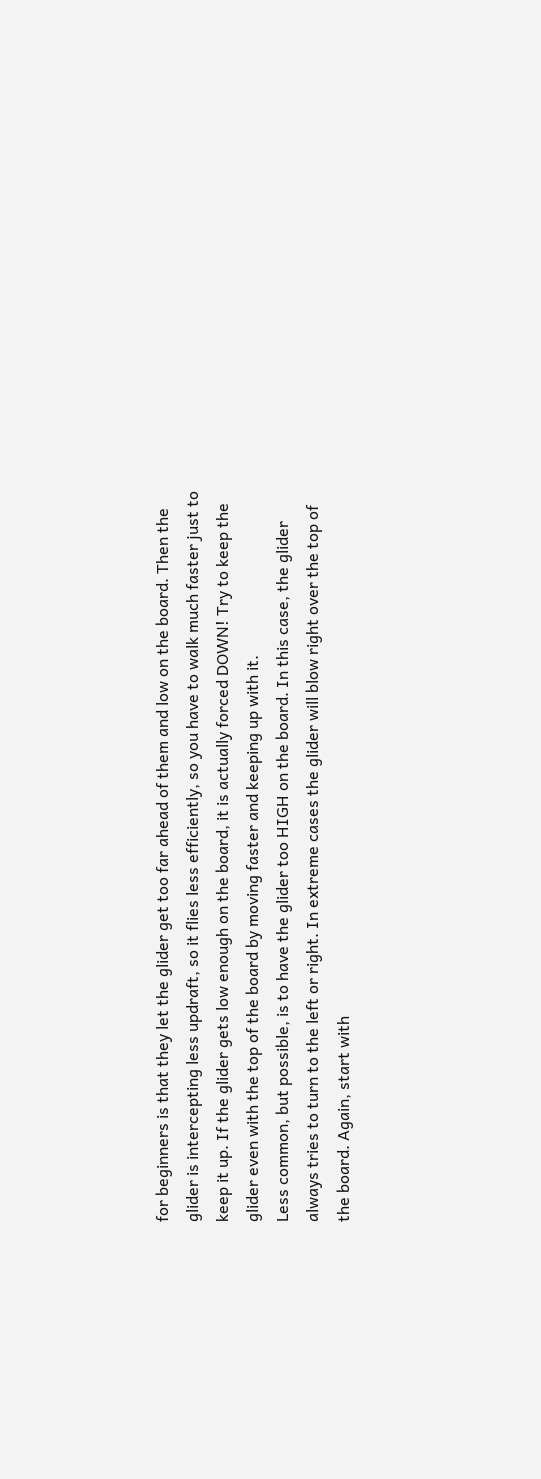for beginners is that they let the glider get too far ahead of them and low on the board. Then the glider is intercepting less updraft, so it flies less efficiently, so you have to walk much faster just to keep it up. If the glider gets low enough on the board, it is actually forced DOWN! Try to keep the glider even with the top of the board by moving faster and keeping up with it.
Less common, but possible, is to have the glider too HIGH on the board. In this case, the glider always tries to turn to the left or right. In extreme cases the glider will blow right over the top of the board. Again, start with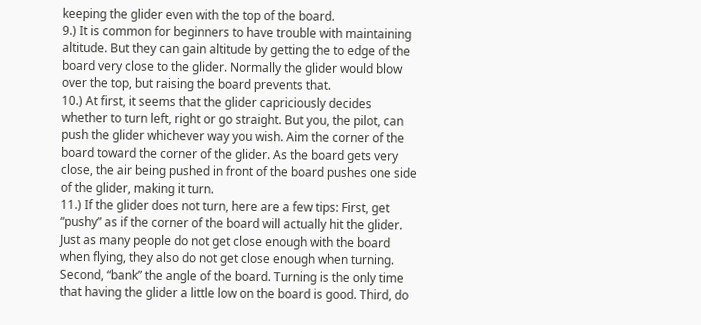keeping the glider even with the top of the board.
9.) It is common for beginners to have trouble with maintaining altitude. But they can gain altitude by getting the to edge of the board very close to the glider. Normally the glider would blow over the top, but raising the board prevents that.
10.) At first, it seems that the glider capriciously decides whether to turn left, right or go straight. But you, the pilot, can push the glider whichever way you wish. Aim the corner of the board toward the corner of the glider. As the board gets very close, the air being pushed in front of the board pushes one side of the glider, making it turn.
11.) If the glider does not turn, here are a few tips: First, get “pushy” as if the corner of the board will actually hit the glider. Just as many people do not get close enough with the board when flying, they also do not get close enough when turning. Second, “bank” the angle of the board. Turning is the only time that having the glider a little low on the board is good. Third, do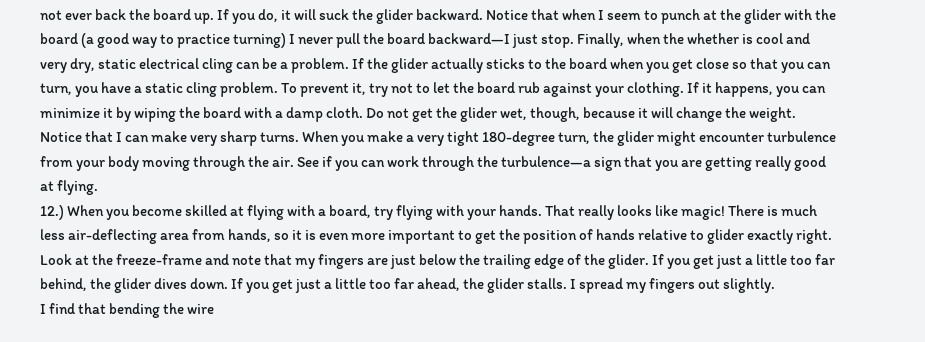not ever back the board up. If you do, it will suck the glider backward. Notice that when I seem to punch at the glider with the board (a good way to practice turning) I never pull the board backward—I just stop. Finally, when the whether is cool and very dry, static electrical cling can be a problem. If the glider actually sticks to the board when you get close so that you can turn, you have a static cling problem. To prevent it, try not to let the board rub against your clothing. If it happens, you can minimize it by wiping the board with a damp cloth. Do not get the glider wet, though, because it will change the weight.
Notice that I can make very sharp turns. When you make a very tight 180-degree turn, the glider might encounter turbulence from your body moving through the air. See if you can work through the turbulence—a sign that you are getting really good at flying.
12.) When you become skilled at flying with a board, try flying with your hands. That really looks like magic! There is much less air-deflecting area from hands, so it is even more important to get the position of hands relative to glider exactly right. Look at the freeze-frame and note that my fingers are just below the trailing edge of the glider. If you get just a little too far behind, the glider dives down. If you get just a little too far ahead, the glider stalls. I spread my fingers out slightly.
I find that bending the wire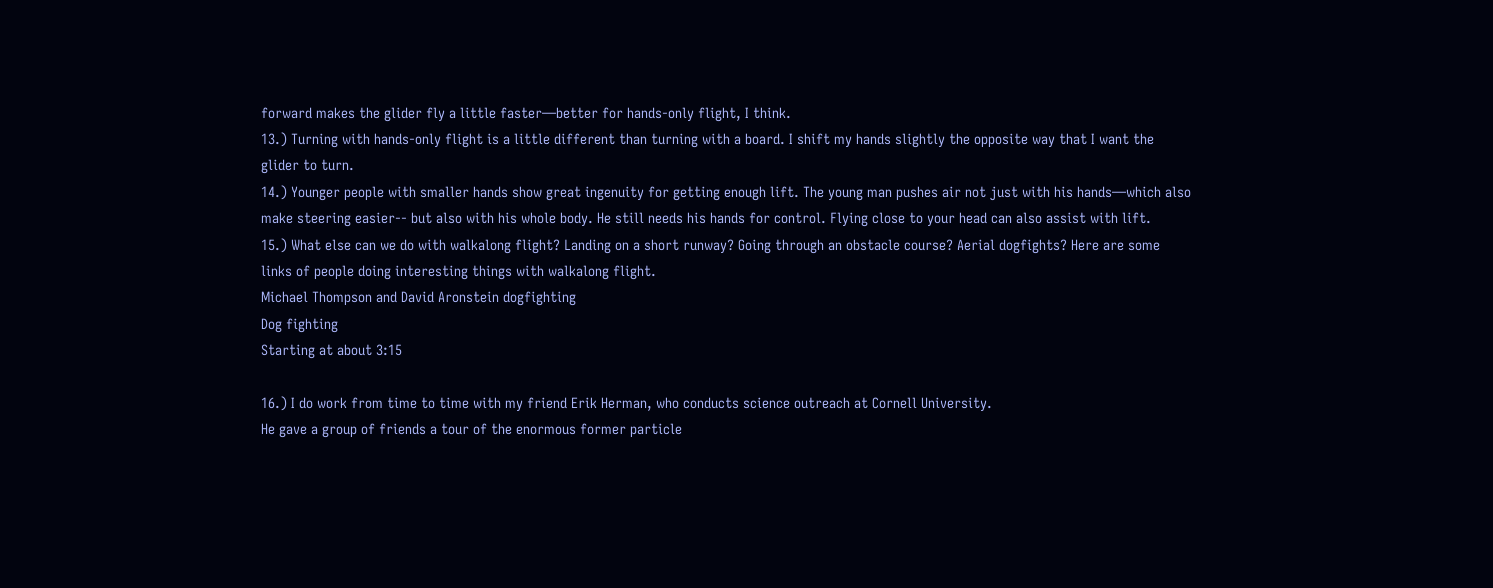forward makes the glider fly a little faster—better for hands-only flight, I think.
13.) Turning with hands-only flight is a little different than turning with a board. I shift my hands slightly the opposite way that I want the glider to turn.
14.) Younger people with smaller hands show great ingenuity for getting enough lift. The young man pushes air not just with his hands—which also make steering easier-- but also with his whole body. He still needs his hands for control. Flying close to your head can also assist with lift.
15.) What else can we do with walkalong flight? Landing on a short runway? Going through an obstacle course? Aerial dogfights? Here are some links of people doing interesting things with walkalong flight.
Michael Thompson and David Aronstein dogfighting
Dog fighting
Starting at about 3:15

16.) I do work from time to time with my friend Erik Herman, who conducts science outreach at Cornell University.
He gave a group of friends a tour of the enormous former particle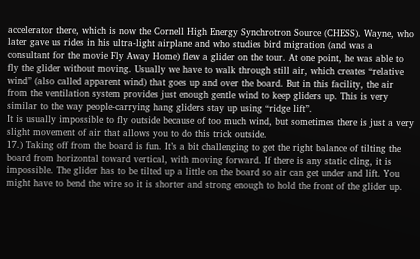accelerator there, which is now the Cornell High Energy Synchrotron Source (CHESS). Wayne, who later gave us rides in his ultra-light airplane and who studies bird migration (and was a consultant for the movie Fly Away Home) flew a glider on the tour. At one point, he was able to fly the glider without moving. Usually we have to walk through still air, which creates “relative wind” (also called apparent wind) that goes up and over the board. But in this facility, the air from the ventilation system provides just enough gentle wind to keep gliders up. This is very similar to the way people-carrying hang gliders stay up using “ridge lift”.
It is usually impossible to fly outside because of too much wind, but sometimes there is just a very slight movement of air that allows you to do this trick outside.
17.) Taking off from the board is fun. It’s a bit challenging to get the right balance of tilting the board from horizontal toward vertical, with moving forward. If there is any static cling, it is impossible. The glider has to be tilted up a little on the board so air can get under and lift. You might have to bend the wire so it is shorter and strong enough to hold the front of the glider up.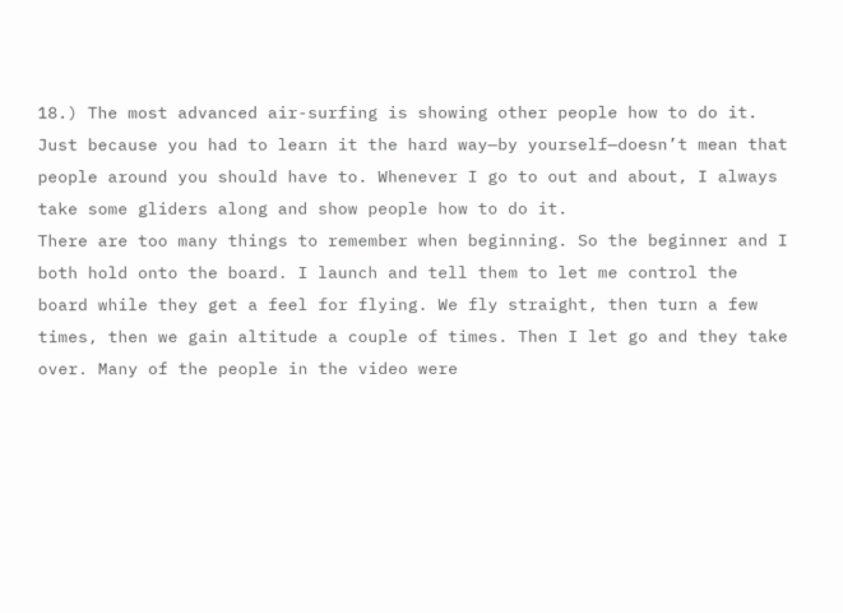18.) The most advanced air-surfing is showing other people how to do it. Just because you had to learn it the hard way—by yourself—doesn’t mean that people around you should have to. Whenever I go to out and about, I always take some gliders along and show people how to do it.
There are too many things to remember when beginning. So the beginner and I both hold onto the board. I launch and tell them to let me control the board while they get a feel for flying. We fly straight, then turn a few times, then we gain altitude a couple of times. Then I let go and they take over. Many of the people in the video were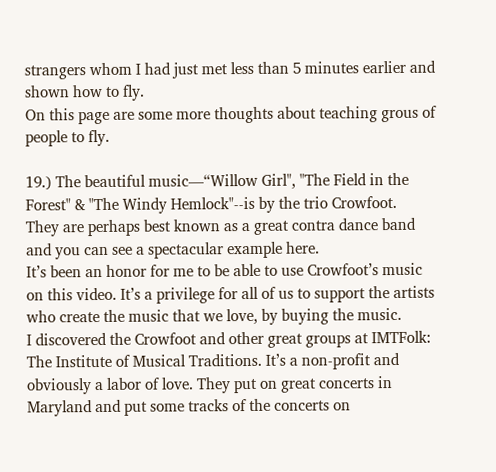strangers whom I had just met less than 5 minutes earlier and shown how to fly.
On this page are some more thoughts about teaching grous of people to fly.

19.) The beautiful music—“Willow Girl", "The Field in the Forest" & "The Windy Hemlock"--is by the trio Crowfoot.
They are perhaps best known as a great contra dance band and you can see a spectacular example here.
It’s been an honor for me to be able to use Crowfoot’s music on this video. It’s a privilege for all of us to support the artists who create the music that we love, by buying the music.
I discovered the Crowfoot and other great groups at IMTFolk: The Institute of Musical Traditions. It’s a non-profit and obviously a labor of love. They put on great concerts in Maryland and put some tracks of the concerts on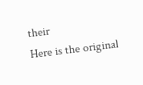their
Here is the original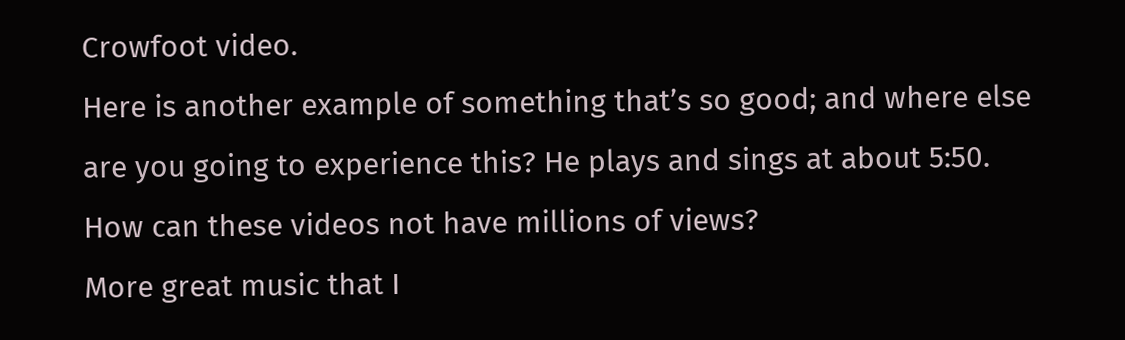Crowfoot video.
Here is another example of something that’s so good; and where else are you going to experience this? He plays and sings at about 5:50. How can these videos not have millions of views?
More great music that I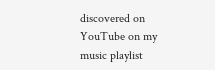discovered on YouTube on my music playlist